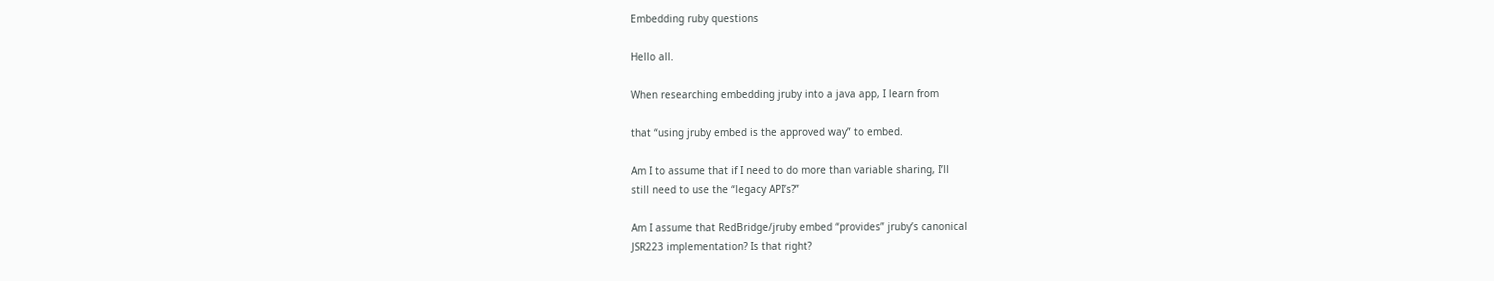Embedding ruby questions

Hello all.

When researching embedding jruby into a java app, I learn from

that “using jruby embed is the approved way” to embed.

Am I to assume that if I need to do more than variable sharing, I’ll
still need to use the “legacy API’s?”

Am I assume that RedBridge/jruby embed “provides” jruby’s canonical
JSR223 implementation? Is that right?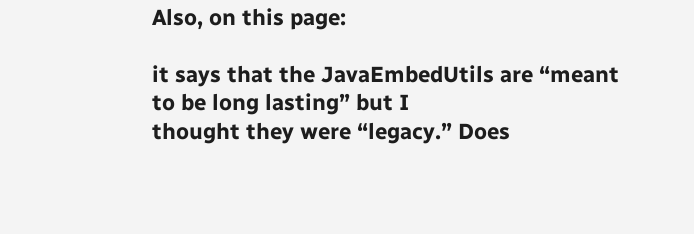Also, on this page:

it says that the JavaEmbedUtils are “meant to be long lasting” but I
thought they were “legacy.” Does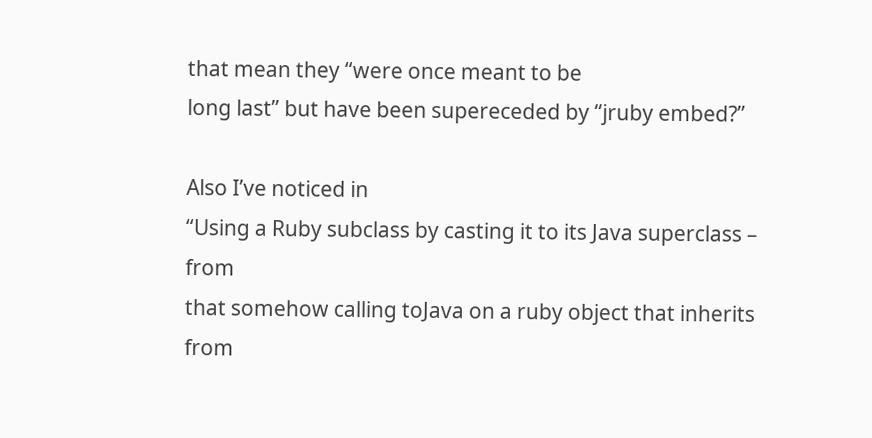that mean they “were once meant to be
long last” but have been supereceded by “jruby embed?”

Also I’ve noticed in
“Using a Ruby subclass by casting it to its Java superclass – from
that somehow calling toJava on a ruby object that inherits from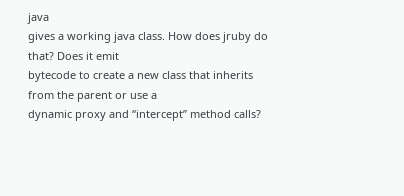java
gives a working java class. How does jruby do that? Does it emit
bytecode to create a new class that inherits from the parent or use a
dynamic proxy and “intercept” method calls?